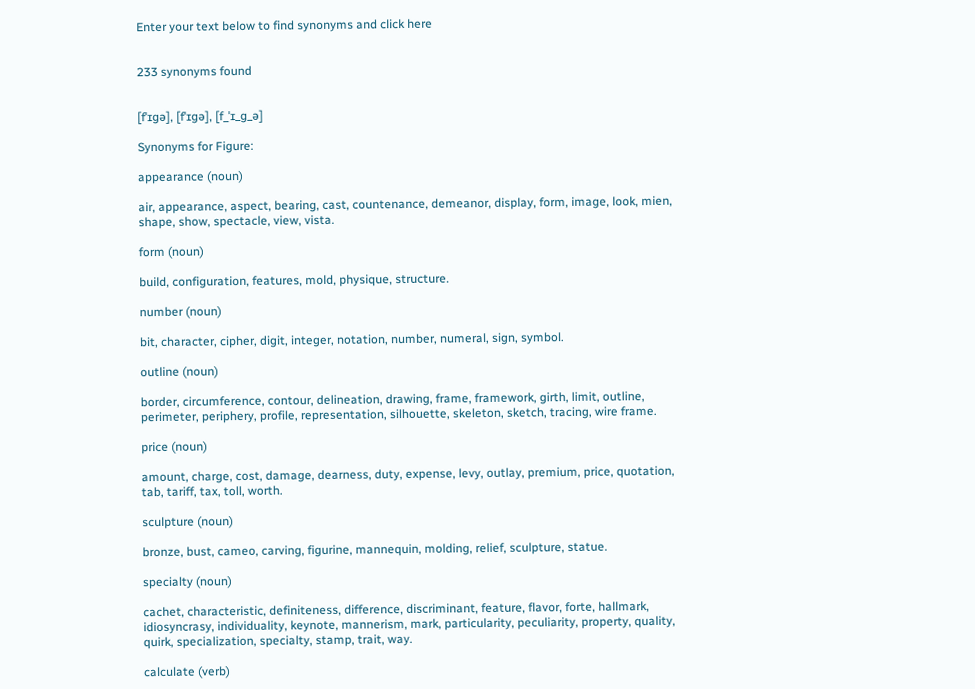Enter your text below to find synonyms and click here


233 synonyms found


[fˈɪɡə], [fˈɪɡə], [f_ˈɪ_ɡ_ə]

Synonyms for Figure:

appearance (noun)

air, appearance, aspect, bearing, cast, countenance, demeanor, display, form, image, look, mien, shape, show, spectacle, view, vista.

form (noun)

build, configuration, features, mold, physique, structure.

number (noun)

bit, character, cipher, digit, integer, notation, number, numeral, sign, symbol.

outline (noun)

border, circumference, contour, delineation, drawing, frame, framework, girth, limit, outline, perimeter, periphery, profile, representation, silhouette, skeleton, sketch, tracing, wire frame.

price (noun)

amount, charge, cost, damage, dearness, duty, expense, levy, outlay, premium, price, quotation, tab, tariff, tax, toll, worth.

sculpture (noun)

bronze, bust, cameo, carving, figurine, mannequin, molding, relief, sculpture, statue.

specialty (noun)

cachet, characteristic, definiteness, difference, discriminant, feature, flavor, forte, hallmark, idiosyncrasy, individuality, keynote, mannerism, mark, particularity, peculiarity, property, quality, quirk, specialization, specialty, stamp, trait, way.

calculate (verb)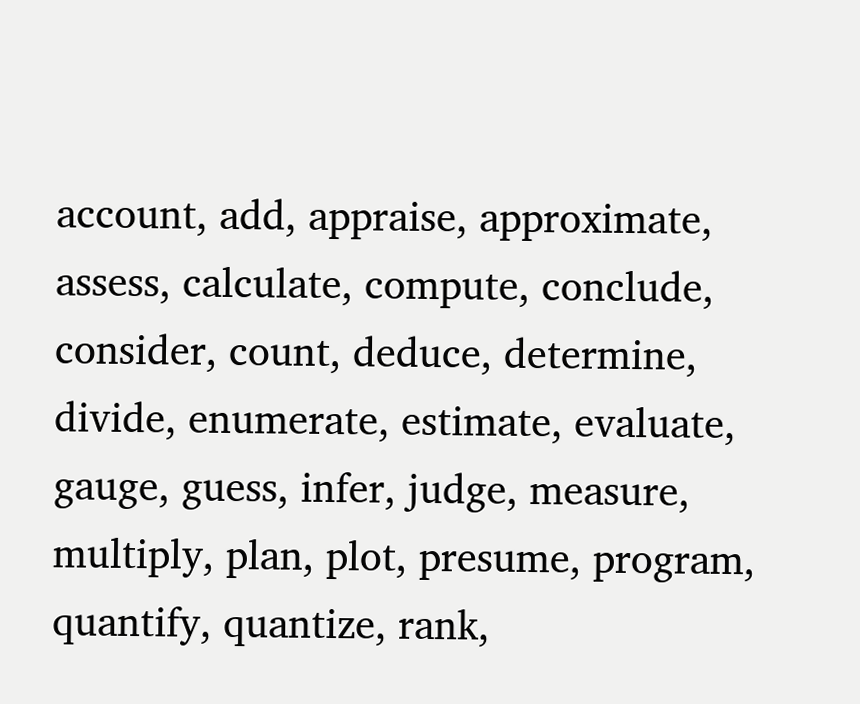account, add, appraise, approximate, assess, calculate, compute, conclude, consider, count, deduce, determine, divide, enumerate, estimate, evaluate, gauge, guess, infer, judge, measure, multiply, plan, plot, presume, program, quantify, quantize, rank,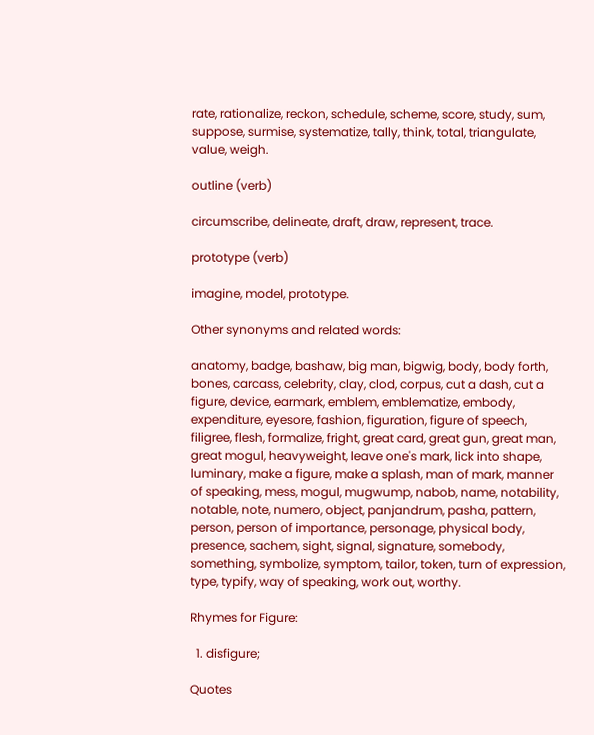rate, rationalize, reckon, schedule, scheme, score, study, sum, suppose, surmise, systematize, tally, think, total, triangulate, value, weigh.

outline (verb)

circumscribe, delineate, draft, draw, represent, trace.

prototype (verb)

imagine, model, prototype.

Other synonyms and related words:

anatomy, badge, bashaw, big man, bigwig, body, body forth, bones, carcass, celebrity, clay, clod, corpus, cut a dash, cut a figure, device, earmark, emblem, emblematize, embody, expenditure, eyesore, fashion, figuration, figure of speech, filigree, flesh, formalize, fright, great card, great gun, great man, great mogul, heavyweight, leave one's mark, lick into shape, luminary, make a figure, make a splash, man of mark, manner of speaking, mess, mogul, mugwump, nabob, name, notability, notable, note, numero, object, panjandrum, pasha, pattern, person, person of importance, personage, physical body, presence, sachem, sight, signal, signature, somebody, something, symbolize, symptom, tailor, token, turn of expression, type, typify, way of speaking, work out, worthy.

Rhymes for Figure:

  1. disfigure;

Quotes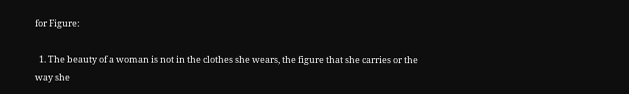for Figure:

  1. The beauty of a woman is not in the clothes she wears, the figure that she carries or the way she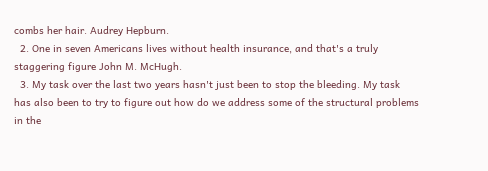combs her hair. Audrey Hepburn.
  2. One in seven Americans lives without health insurance, and that's a truly staggering figure John M. McHugh.
  3. My task over the last two years hasn't just been to stop the bleeding. My task has also been to try to figure out how do we address some of the structural problems in the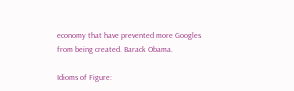economy that have prevented more Googles from being created. Barack Obama.

Idioms of Figure: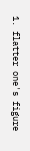1. flatter one's figure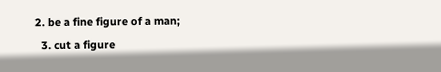2. be a fine figure of a man;
  3. cut a figure